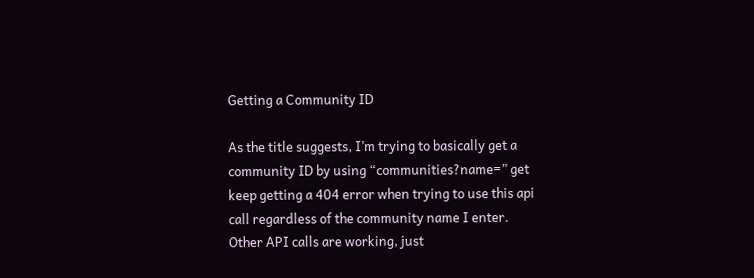Getting a Community ID

As the title suggests, I’m trying to basically get a community ID by using “communities?name=” get keep getting a 404 error when trying to use this api call regardless of the community name I enter. Other API calls are working, just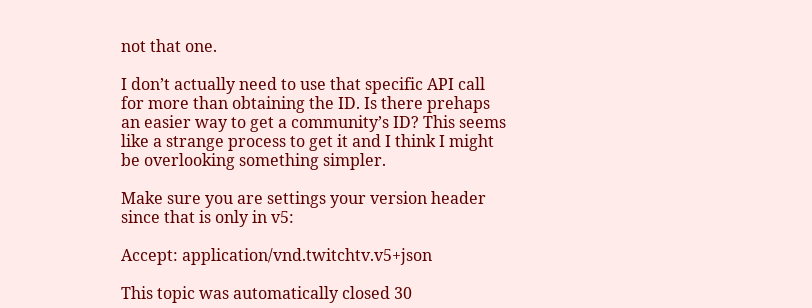not that one.

I don’t actually need to use that specific API call for more than obtaining the ID. Is there prehaps an easier way to get a community’s ID? This seems like a strange process to get it and I think I might be overlooking something simpler.

Make sure you are settings your version header since that is only in v5:

Accept: application/vnd.twitchtv.v5+json

This topic was automatically closed 30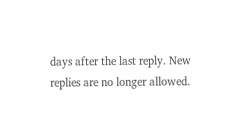days after the last reply. New replies are no longer allowed.